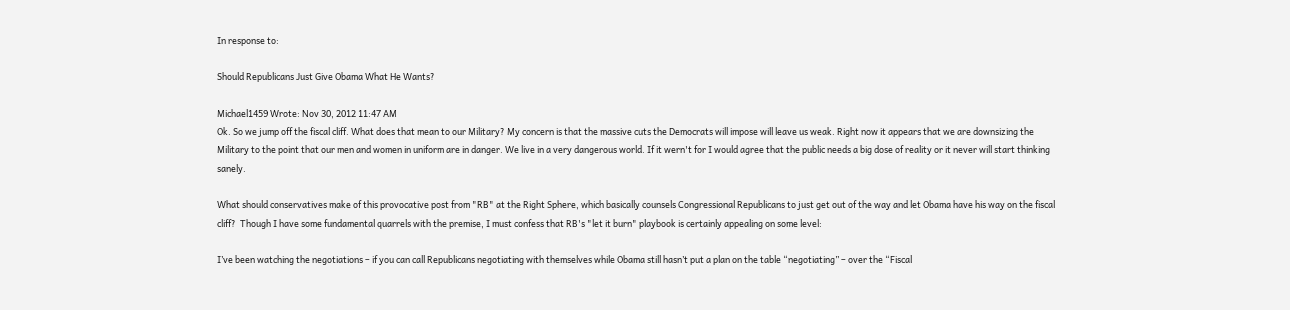In response to:

Should Republicans Just Give Obama What He Wants?

Michael1459 Wrote: Nov 30, 2012 11:47 AM
Ok. So we jump off the fiscal cliff. What does that mean to our Military? My concern is that the massive cuts the Democrats will impose will leave us weak. Right now it appears that we are downsizing the Military to the point that our men and women in uniform are in danger. We live in a very dangerous world. If it wern't for I would agree that the public needs a big dose of reality or it never will start thinking sanely.

What should conservatives make of this provocative post from "RB" at the Right Sphere, which basically counsels Congressional Republicans to just get out of the way and let Obama have his way on the fiscal cliff?  Though I have some fundamental quarrels with the premise, I must confess that RB's "let it burn" playbook is certainly appealing on some level:

I’ve been watching the negotiations – if you can call Republicans negotiating with themselves while Obama still hasn’t put a plan on the table “negotiating” – over the “Fiscal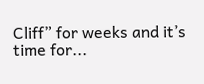Cliff” for weeks and it’s time for...